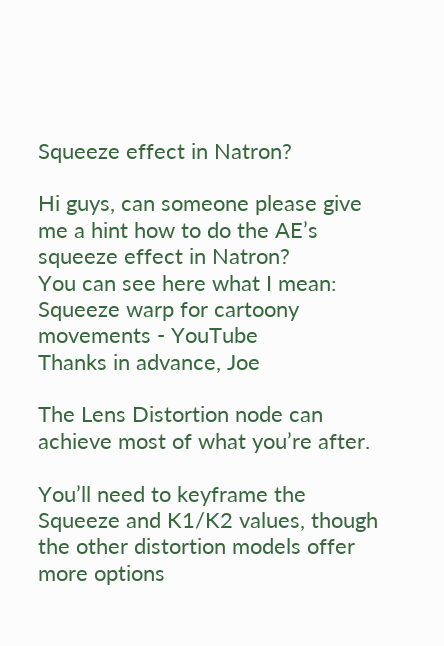Squeeze effect in Natron?

Hi guys, can someone please give me a hint how to do the AE’s squeeze effect in Natron?
You can see here what I mean: Squeeze warp for cartoony movements - YouTube
Thanks in advance, Joe

The Lens Distortion node can achieve most of what you’re after.

You’ll need to keyframe the Squeeze and K1/K2 values, though the other distortion models offer more options